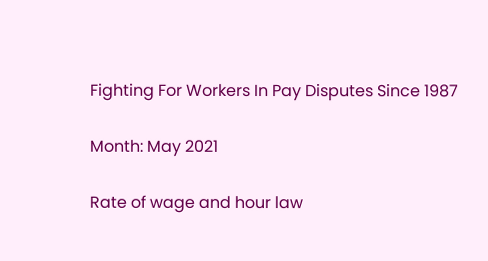Fighting For Workers In Pay Disputes Since 1987

Month: May 2021

Rate of wage and hour law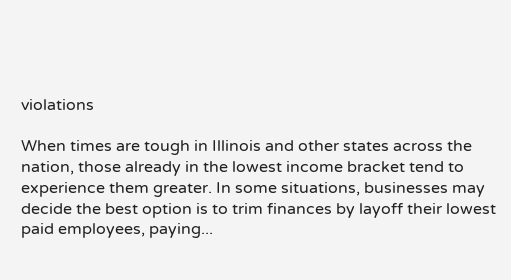violations

When times are tough in Illinois and other states across the nation, those already in the lowest income bracket tend to experience them greater. In some situations, businesses may decide the best option is to trim finances by layoff their lowest paid employees, paying...